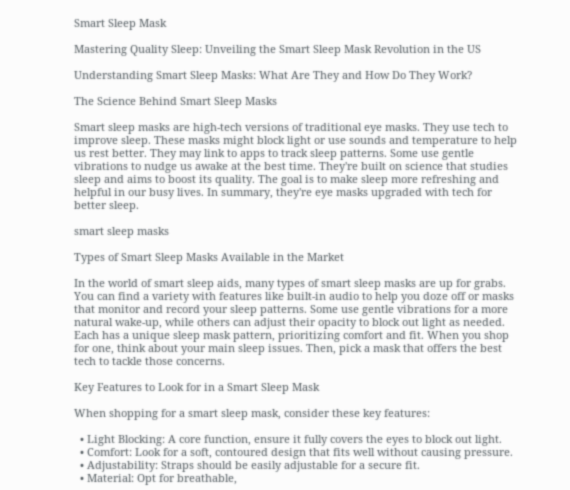Smart Sleep Mask

Mastering Quality Sleep: Unveiling the Smart Sleep Mask Revolution in the US

Understanding Smart Sleep Masks: What Are They and How Do They Work?

The Science Behind Smart Sleep Masks

Smart sleep masks are high-tech versions of traditional eye masks. They use tech to improve sleep. These masks might block light or use sounds and temperature to help us rest better. They may link to apps to track sleep patterns. Some use gentle vibrations to nudge us awake at the best time. They're built on science that studies sleep and aims to boost its quality. The goal is to make sleep more refreshing and helpful in our busy lives. In summary, they're eye masks upgraded with tech for better sleep.

smart sleep masks

Types of Smart Sleep Masks Available in the Market

In the world of smart sleep aids, many types of smart sleep masks are up for grabs. You can find a variety with features like built-in audio to help you doze off or masks that monitor and record your sleep patterns. Some use gentle vibrations for a more natural wake-up, while others can adjust their opacity to block out light as needed. Each has a unique sleep mask pattern, prioritizing comfort and fit. When you shop for one, think about your main sleep issues. Then, pick a mask that offers the best tech to tackle those concerns.

Key Features to Look for in a Smart Sleep Mask

When shopping for a smart sleep mask, consider these key features:

  • Light Blocking: A core function, ensure it fully covers the eyes to block out light.
  • Comfort: Look for a soft, contoured design that fits well without causing pressure.
  • Adjustability: Straps should be easily adjustable for a secure fit.
  • Material: Opt for breathable,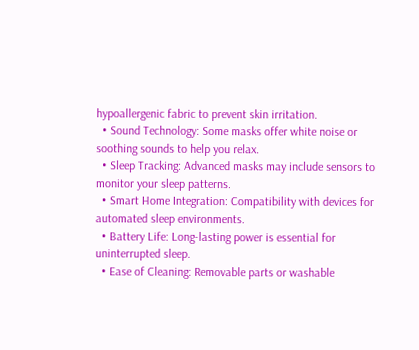hypoallergenic fabric to prevent skin irritation.
  • Sound Technology: Some masks offer white noise or soothing sounds to help you relax.
  • Sleep Tracking: Advanced masks may include sensors to monitor your sleep patterns.
  • Smart Home Integration: Compatibility with devices for automated sleep environments.
  • Battery Life: Long-lasting power is essential for uninterrupted sleep.
  • Ease of Cleaning: Removable parts or washable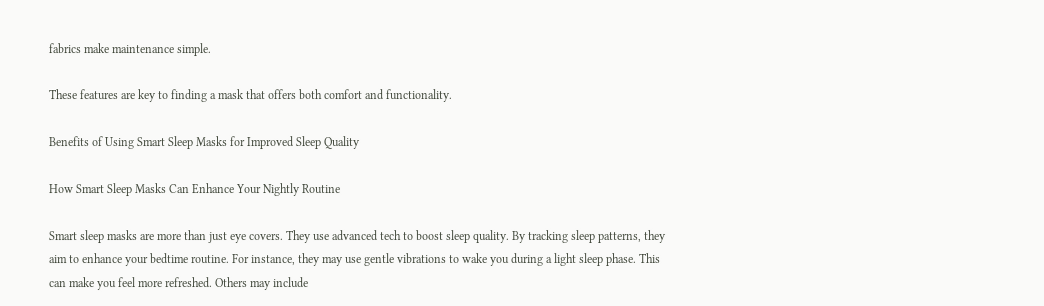fabrics make maintenance simple.

These features are key to finding a mask that offers both comfort and functionality.

Benefits of Using Smart Sleep Masks for Improved Sleep Quality

How Smart Sleep Masks Can Enhance Your Nightly Routine

Smart sleep masks are more than just eye covers. They use advanced tech to boost sleep quality. By tracking sleep patterns, they aim to enhance your bedtime routine. For instance, they may use gentle vibrations to wake you during a light sleep phase. This can make you feel more refreshed. Others may include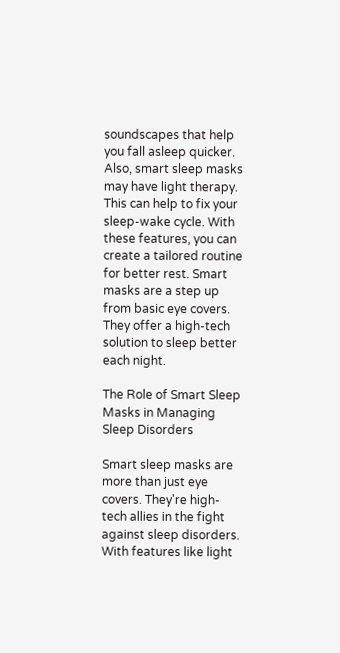soundscapes that help you fall asleep quicker. Also, smart sleep masks may have light therapy. This can help to fix your sleep-wake cycle. With these features, you can create a tailored routine for better rest. Smart masks are a step up from basic eye covers. They offer a high-tech solution to sleep better each night.

The Role of Smart Sleep Masks in Managing Sleep Disorders

Smart sleep masks are more than just eye covers. They're high-tech allies in the fight against sleep disorders. With features like light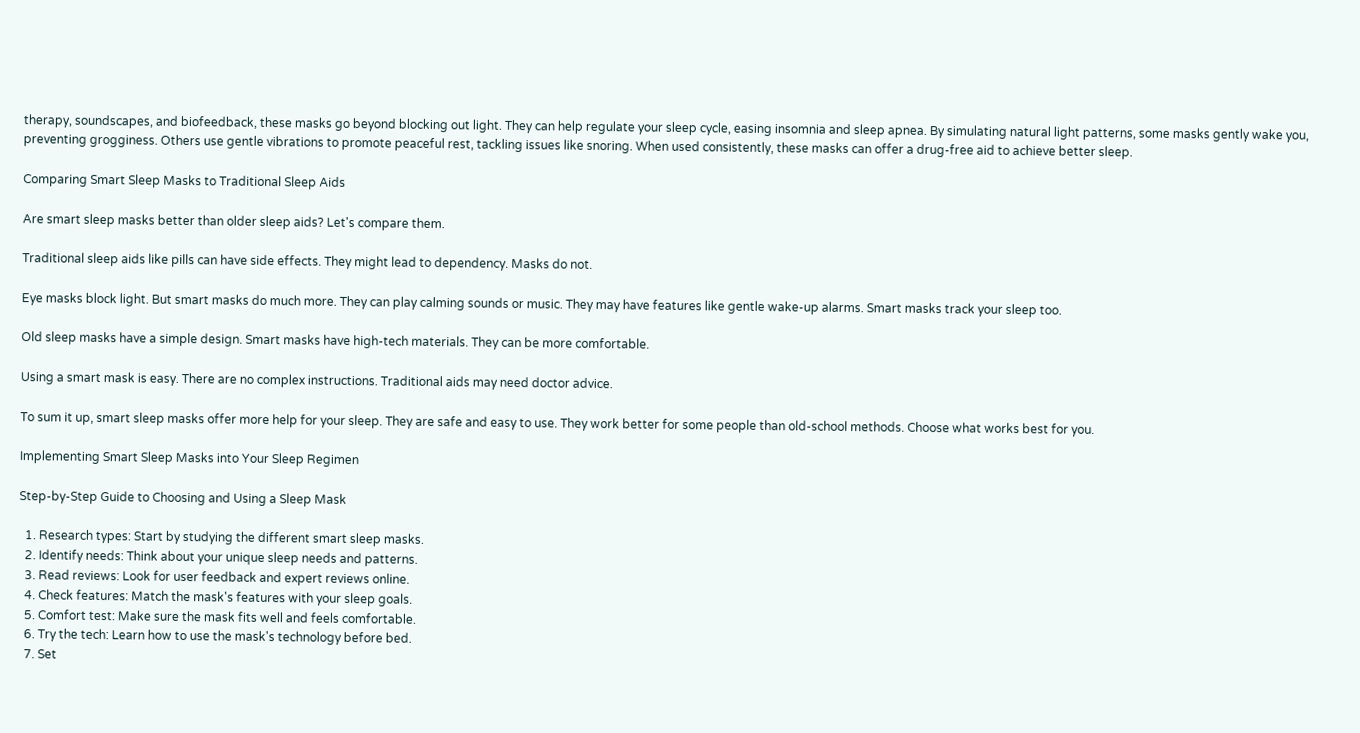therapy, soundscapes, and biofeedback, these masks go beyond blocking out light. They can help regulate your sleep cycle, easing insomnia and sleep apnea. By simulating natural light patterns, some masks gently wake you, preventing grogginess. Others use gentle vibrations to promote peaceful rest, tackling issues like snoring. When used consistently, these masks can offer a drug-free aid to achieve better sleep.

Comparing Smart Sleep Masks to Traditional Sleep Aids

Are smart sleep masks better than older sleep aids? Let's compare them.

Traditional sleep aids like pills can have side effects. They might lead to dependency. Masks do not.

Eye masks block light. But smart masks do much more. They can play calming sounds or music. They may have features like gentle wake-up alarms. Smart masks track your sleep too.

Old sleep masks have a simple design. Smart masks have high-tech materials. They can be more comfortable.

Using a smart mask is easy. There are no complex instructions. Traditional aids may need doctor advice.

To sum it up, smart sleep masks offer more help for your sleep. They are safe and easy to use. They work better for some people than old-school methods. Choose what works best for you.

Implementing Smart Sleep Masks into Your Sleep Regimen

Step-by-Step Guide to Choosing and Using a Sleep Mask

  1. Research types: Start by studying the different smart sleep masks.
  2. Identify needs: Think about your unique sleep needs and patterns.
  3. Read reviews: Look for user feedback and expert reviews online.
  4. Check features: Match the mask's features with your sleep goals.
  5. Comfort test: Make sure the mask fits well and feels comfortable.
  6. Try the tech: Learn how to use the mask's technology before bed.
  7. Set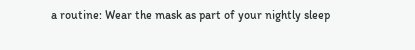a routine: Wear the mask as part of your nightly sleep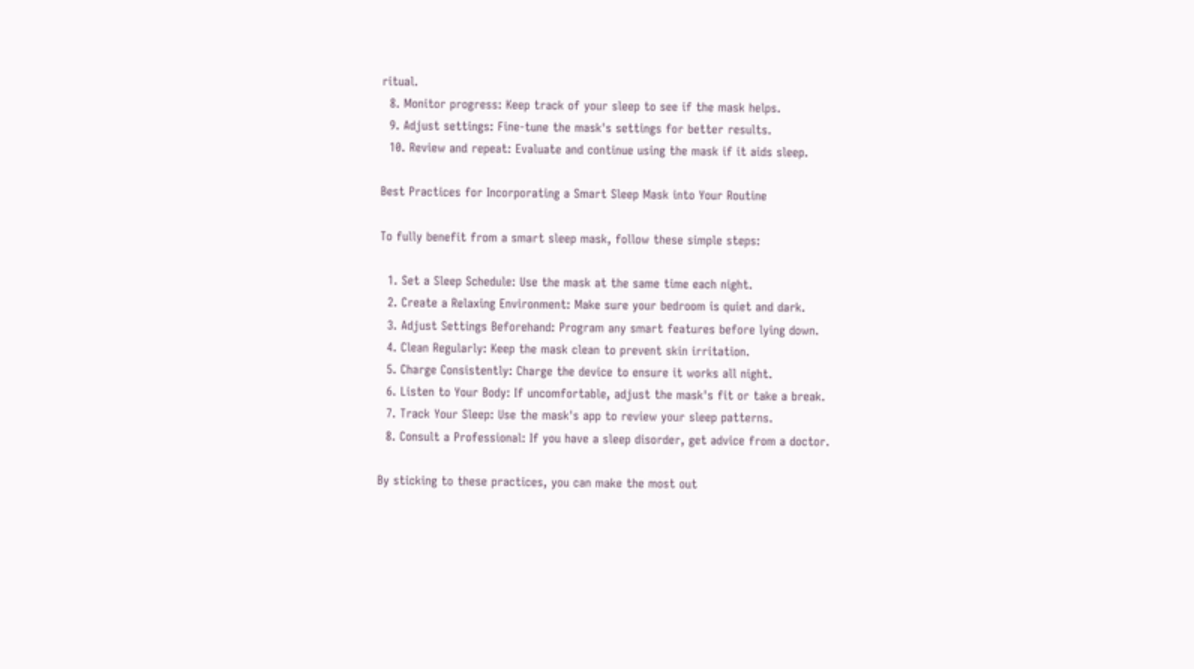ritual.
  8. Monitor progress: Keep track of your sleep to see if the mask helps.
  9. Adjust settings: Fine-tune the mask's settings for better results.
  10. Review and repeat: Evaluate and continue using the mask if it aids sleep.

Best Practices for Incorporating a Smart Sleep Mask into Your Routine

To fully benefit from a smart sleep mask, follow these simple steps:

  1. Set a Sleep Schedule: Use the mask at the same time each night.
  2. Create a Relaxing Environment: Make sure your bedroom is quiet and dark.
  3. Adjust Settings Beforehand: Program any smart features before lying down.
  4. Clean Regularly: Keep the mask clean to prevent skin irritation.
  5. Charge Consistently: Charge the device to ensure it works all night.
  6. Listen to Your Body: If uncomfortable, adjust the mask's fit or take a break.
  7. Track Your Sleep: Use the mask's app to review your sleep patterns.
  8. Consult a Professional: If you have a sleep disorder, get advice from a doctor.

By sticking to these practices, you can make the most out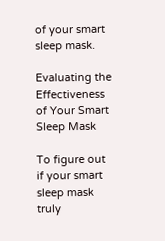of your smart sleep mask.

Evaluating the Effectiveness of Your Smart Sleep Mask

To figure out if your smart sleep mask truly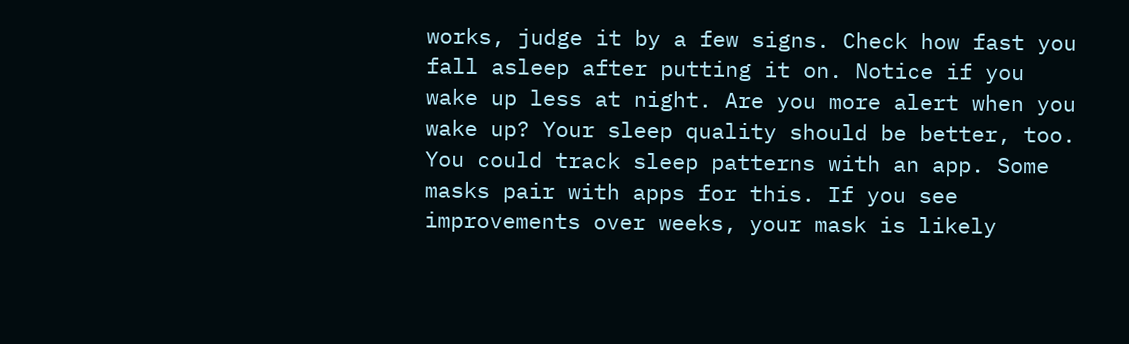works, judge it by a few signs. Check how fast you fall asleep after putting it on. Notice if you wake up less at night. Are you more alert when you wake up? Your sleep quality should be better, too. You could track sleep patterns with an app. Some masks pair with apps for this. If you see improvements over weeks, your mask is likely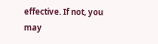effective. If not, you may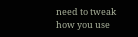need to tweak how you use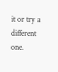it or try a different one.